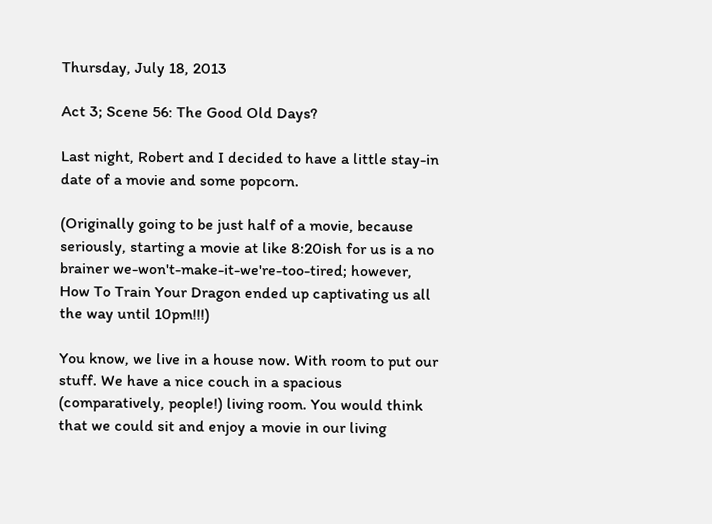Thursday, July 18, 2013

Act 3; Scene 56: The Good Old Days?

Last night, Robert and I decided to have a little stay-in date of a movie and some popcorn.

(Originally going to be just half of a movie, because seriously, starting a movie at like 8:20ish for us is a no brainer we-won't-make-it-we're-too-tired; however, How To Train Your Dragon ended up captivating us all the way until 10pm!!!)

You know, we live in a house now. With room to put our stuff. We have a nice couch in a spacious (comparatively, people!) living room. You would think that we could sit and enjoy a movie in our living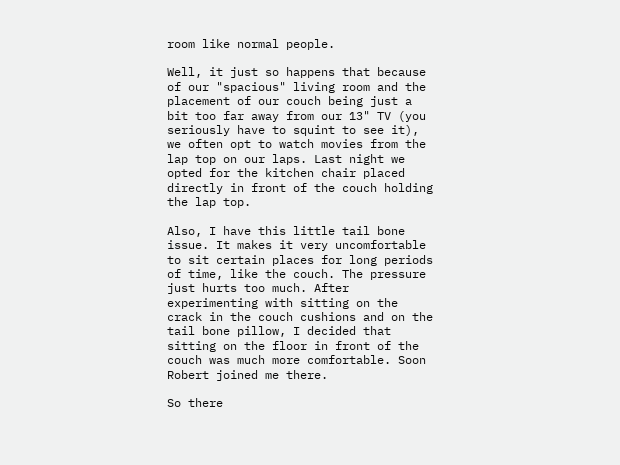room like normal people.

Well, it just so happens that because of our "spacious" living room and the placement of our couch being just a bit too far away from our 13" TV (you seriously have to squint to see it), we often opt to watch movies from the lap top on our laps. Last night we opted for the kitchen chair placed directly in front of the couch holding the lap top.

Also, I have this little tail bone issue. It makes it very uncomfortable to sit certain places for long periods of time, like the couch. The pressure just hurts too much. After experimenting with sitting on the crack in the couch cushions and on the tail bone pillow, I decided that sitting on the floor in front of the couch was much more comfortable. Soon Robert joined me there.

So there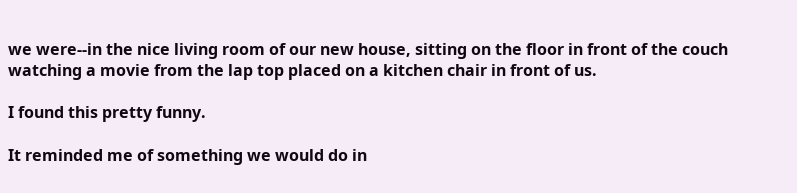we were--in the nice living room of our new house, sitting on the floor in front of the couch watching a movie from the lap top placed on a kitchen chair in front of us.

I found this pretty funny.

It reminded me of something we would do in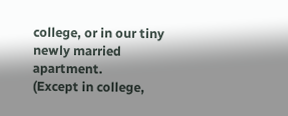college, or in our tiny newly married apartment.
(Except in college,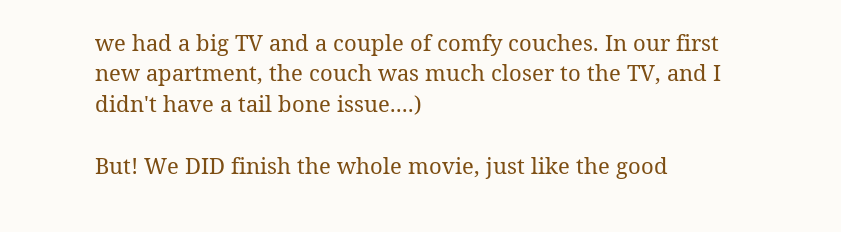we had a big TV and a couple of comfy couches. In our first new apartment, the couch was much closer to the TV, and I didn't have a tail bone issue....)

But! We DID finish the whole movie, just like the good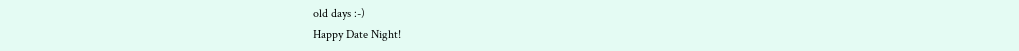old days :-)
Happy Date Night!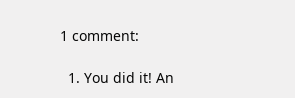1 comment:

  1. You did it! An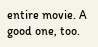entire movie. A good one, too.